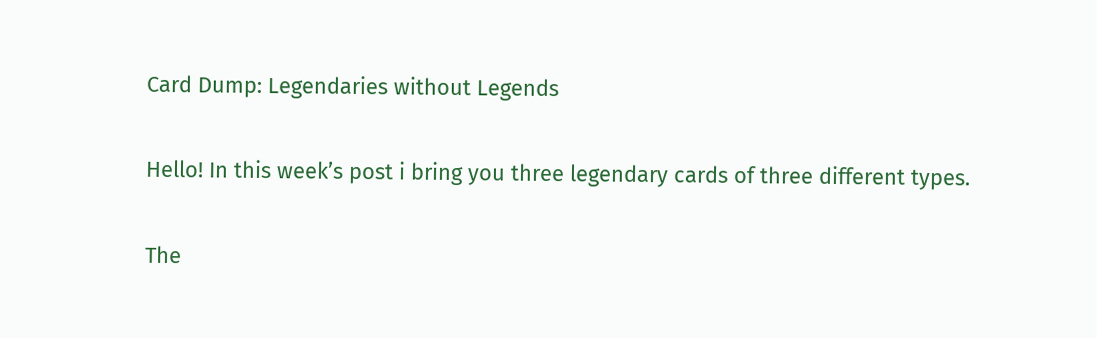Card Dump: Legendaries without Legends

Hello! In this week’s post i bring you three legendary cards of three different types.

The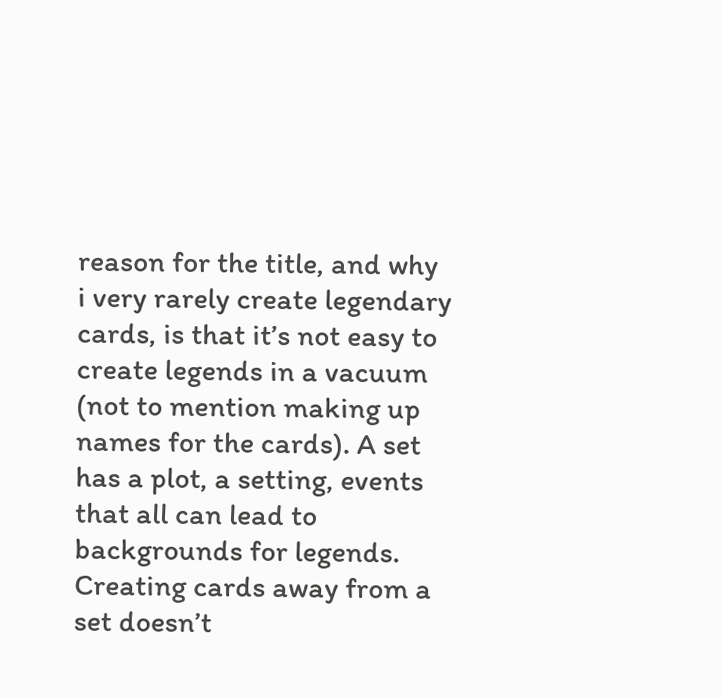reason for the title, and why i very rarely create legendary cards, is that it’s not easy to create legends in a vacuum (not to mention making up names for the cards). A set has a plot, a setting, events that all can lead to backgrounds for legends. Creating cards away from a set doesn’t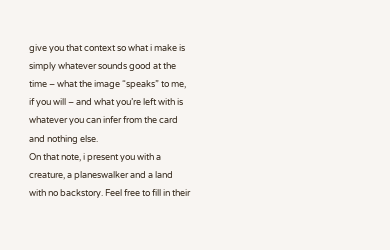give you that context so what i make is simply whatever sounds good at the time – what the image “speaks” to me, if you will – and what you’re left with is whatever you can infer from the card and nothing else.
On that note, i present you with a creature, a planeswalker and a land with no backstory. Feel free to fill in their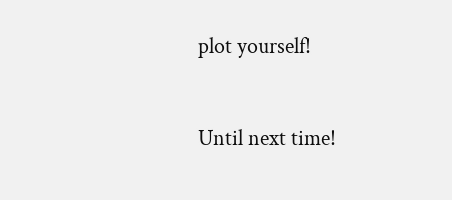plot yourself!


Until next time!